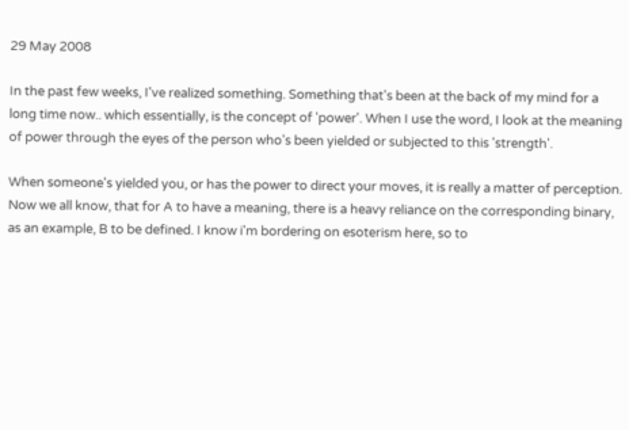29 May 2008

In the past few weeks, I've realized something. Something that's been at the back of my mind for a long time now.. which essentially, is the concept of 'power'. When I use the word, I look at the meaning of power through the eyes of the person who's been yielded or subjected to this 'strength'.

When someone's yielded you, or has the power to direct your moves, it is really a matter of perception. Now we all know, that for A to have a meaning, there is a heavy reliance on the corresponding binary, as an example, B to be defined. I know i'm bordering on esoterism here, so to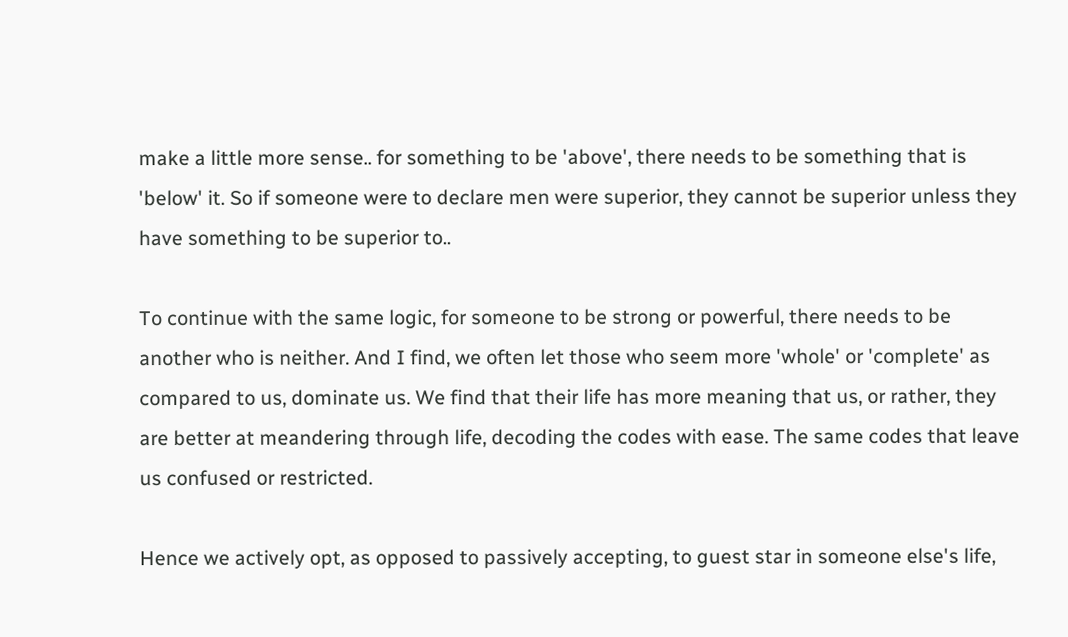make a little more sense.. for something to be 'above', there needs to be something that is 'below' it. So if someone were to declare men were superior, they cannot be superior unless they have something to be superior to..

To continue with the same logic, for someone to be strong or powerful, there needs to be another who is neither. And I find, we often let those who seem more 'whole' or 'complete' as compared to us, dominate us. We find that their life has more meaning that us, or rather, they are better at meandering through life, decoding the codes with ease. The same codes that leave us confused or restricted.

Hence we actively opt, as opposed to passively accepting, to guest star in someone else's life,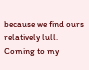because we find ours relatively lull. Coming to my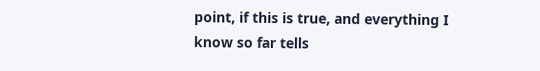point, if this is true, and everything I know so far tells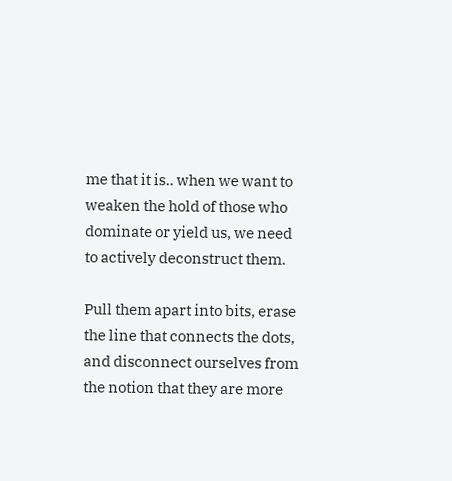me that it is.. when we want to weaken the hold of those who dominate or yield us, we need to actively deconstruct them.

Pull them apart into bits, erase the line that connects the dots, and disconnect ourselves from the notion that they are more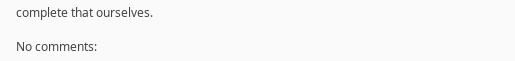complete that ourselves.

No comments: